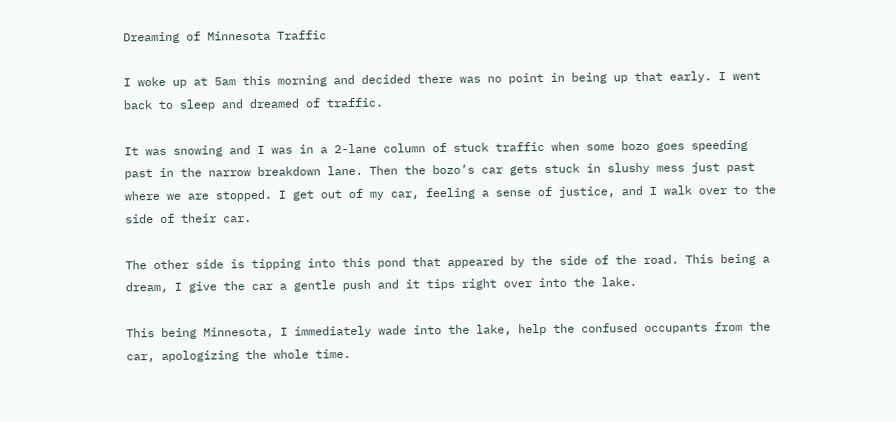Dreaming of Minnesota Traffic

I woke up at 5am this morning and decided there was no point in being up that early. I went back to sleep and dreamed of traffic.

It was snowing and I was in a 2-lane column of stuck traffic when some bozo goes speeding past in the narrow breakdown lane. Then the bozo’s car gets stuck in slushy mess just past where we are stopped. I get out of my car, feeling a sense of justice, and I walk over to the side of their car.

The other side is tipping into this pond that appeared by the side of the road. This being a dream, I give the car a gentle push and it tips right over into the lake.

This being Minnesota, I immediately wade into the lake, help the confused occupants from the car, apologizing the whole time.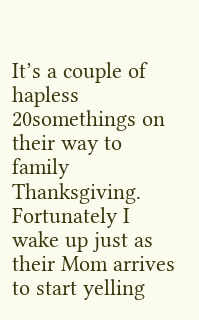It’s a couple of hapless 20somethings on their way to family Thanksgiving. Fortunately I wake up just as their Mom arrives to start yelling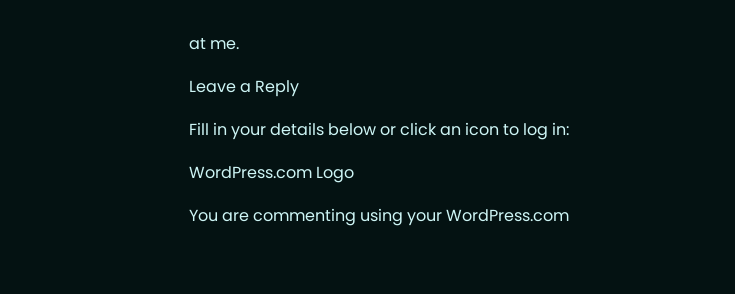at me.

Leave a Reply

Fill in your details below or click an icon to log in:

WordPress.com Logo

You are commenting using your WordPress.com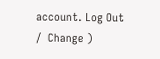account. Log Out /  Change )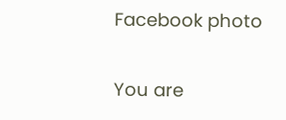Facebook photo

You are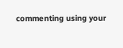commenting using your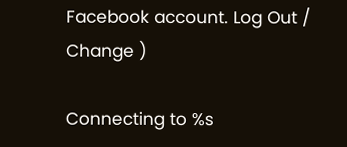Facebook account. Log Out /  Change )

Connecting to %s